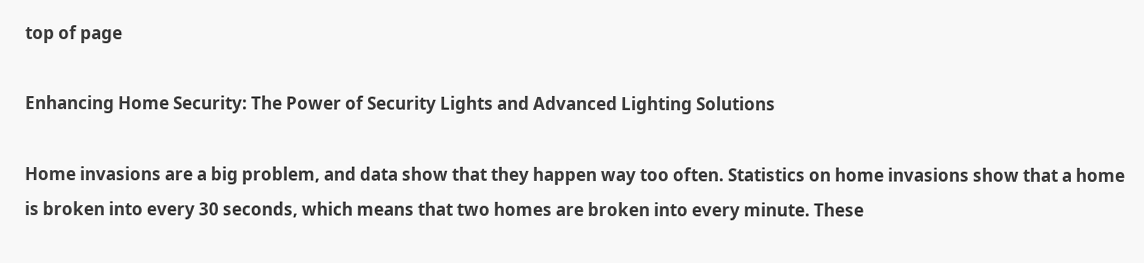top of page

Enhancing Home Security: The Power of Security Lights and Advanced Lighting Solutions

Home invasions are a big problem, and data show that they happen way too often. Statistics on home invasions show that a home is broken into every 30 seconds, which means that two homes are broken into every minute. These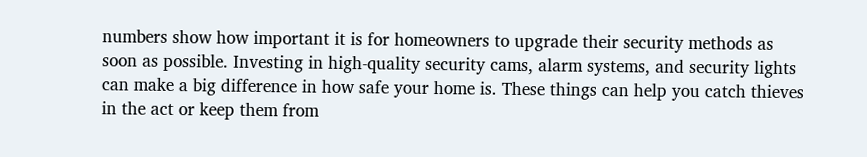numbers show how important it is for homeowners to upgrade their security methods as soon as possible. Investing in high-quality security cams, alarm systems, and security lights can make a big difference in how safe your home is. These things can help you catch thieves in the act or keep them from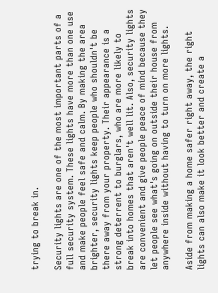trying to break in.

Security lights are one of the most important parts of a full security system. These lights have more than one use and make people feel safe and calm. By making the area brighter, security lights keep people who shouldn't be there away from your property. Their appearance is a strong deterrent to burglars, who are more likely to break into homes that aren't well lit. Also, security lights are convenient and give people peace of mind because they let people see what's going on outside their house from anywhere inside without having to turn on more lights.

Aside from making a home safer right away, the right lights can also make it look better and create a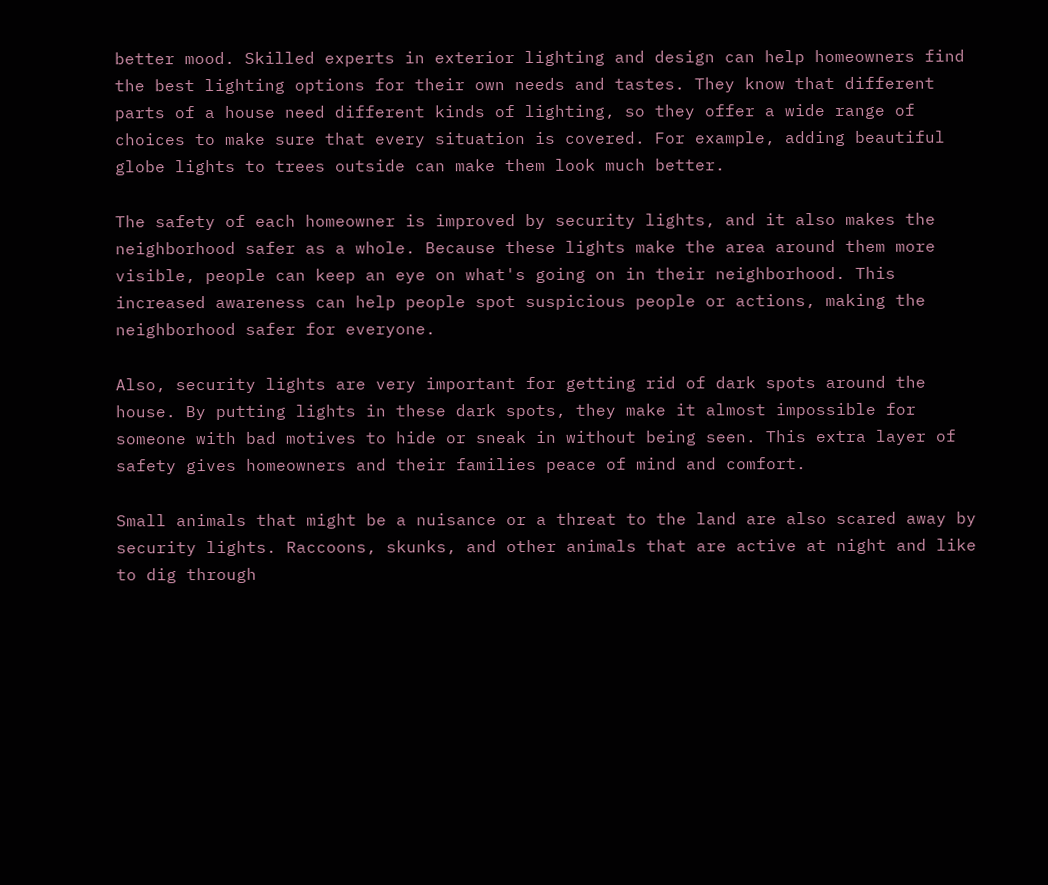better mood. Skilled experts in exterior lighting and design can help homeowners find the best lighting options for their own needs and tastes. They know that different parts of a house need different kinds of lighting, so they offer a wide range of choices to make sure that every situation is covered. For example, adding beautiful globe lights to trees outside can make them look much better.

The safety of each homeowner is improved by security lights, and it also makes the neighborhood safer as a whole. Because these lights make the area around them more visible, people can keep an eye on what's going on in their neighborhood. This increased awareness can help people spot suspicious people or actions, making the neighborhood safer for everyone.

Also, security lights are very important for getting rid of dark spots around the house. By putting lights in these dark spots, they make it almost impossible for someone with bad motives to hide or sneak in without being seen. This extra layer of safety gives homeowners and their families peace of mind and comfort.

Small animals that might be a nuisance or a threat to the land are also scared away by security lights. Raccoons, skunks, and other animals that are active at night and like to dig through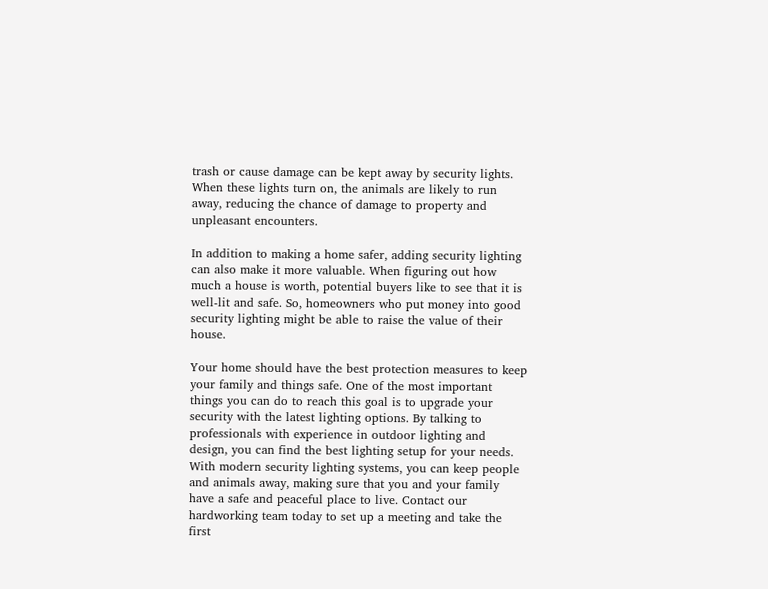trash or cause damage can be kept away by security lights. When these lights turn on, the animals are likely to run away, reducing the chance of damage to property and unpleasant encounters.

In addition to making a home safer, adding security lighting can also make it more valuable. When figuring out how much a house is worth, potential buyers like to see that it is well-lit and safe. So, homeowners who put money into good security lighting might be able to raise the value of their house.

Your home should have the best protection measures to keep your family and things safe. One of the most important things you can do to reach this goal is to upgrade your security with the latest lighting options. By talking to professionals with experience in outdoor lighting and design, you can find the best lighting setup for your needs. With modern security lighting systems, you can keep people and animals away, making sure that you and your family have a safe and peaceful place to live. Contact our hardworking team today to set up a meeting and take the first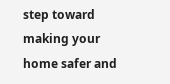step toward making your home safer and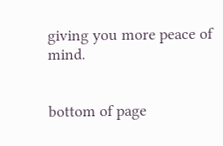giving you more peace of mind.


bottom of page